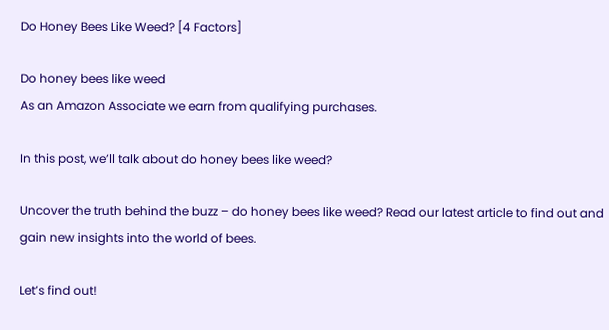Do Honey Bees Like Weed? [4 Factors]

Do honey bees like weed
As an Amazon Associate we earn from qualifying purchases.

In this post, we’ll talk about do honey bees like weed?

Uncover the truth behind the buzz – do honey bees like weed? Read our latest article to find out and gain new insights into the world of bees.

Let’s find out!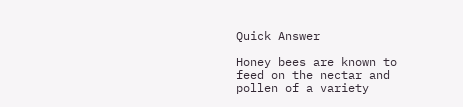Quick Answer

Honey bees are known to feed on the nectar and pollen of a variety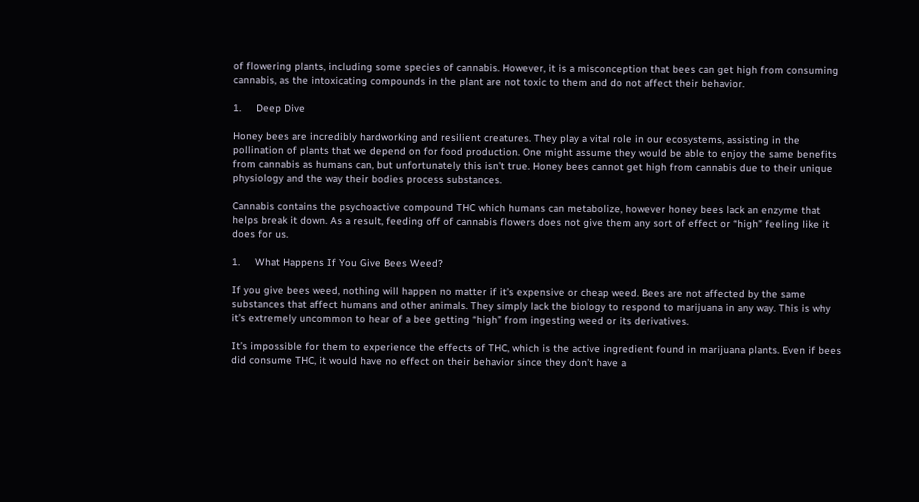of flowering plants, including some species of cannabis. However, it is a misconception that bees can get high from consuming cannabis, as the intoxicating compounds in the plant are not toxic to them and do not affect their behavior.

1.     Deep Dive

Honey bees are incredibly hardworking and resilient creatures. They play a vital role in our ecosystems, assisting in the pollination of plants that we depend on for food production. One might assume they would be able to enjoy the same benefits from cannabis as humans can, but unfortunately this isn’t true. Honey bees cannot get high from cannabis due to their unique physiology and the way their bodies process substances.

Cannabis contains the psychoactive compound THC which humans can metabolize, however honey bees lack an enzyme that helps break it down. As a result, feeding off of cannabis flowers does not give them any sort of effect or “high” feeling like it does for us.

1.     What Happens If You Give Bees Weed?

If you give bees weed, nothing will happen no matter if it’s expensive or cheap weed. Bees are not affected by the same substances that affect humans and other animals. They simply lack the biology to respond to marijuana in any way. This is why it’s extremely uncommon to hear of a bee getting “high” from ingesting weed or its derivatives.

It’s impossible for them to experience the effects of THC, which is the active ingredient found in marijuana plants. Even if bees did consume THC, it would have no effect on their behavior since they don’t have a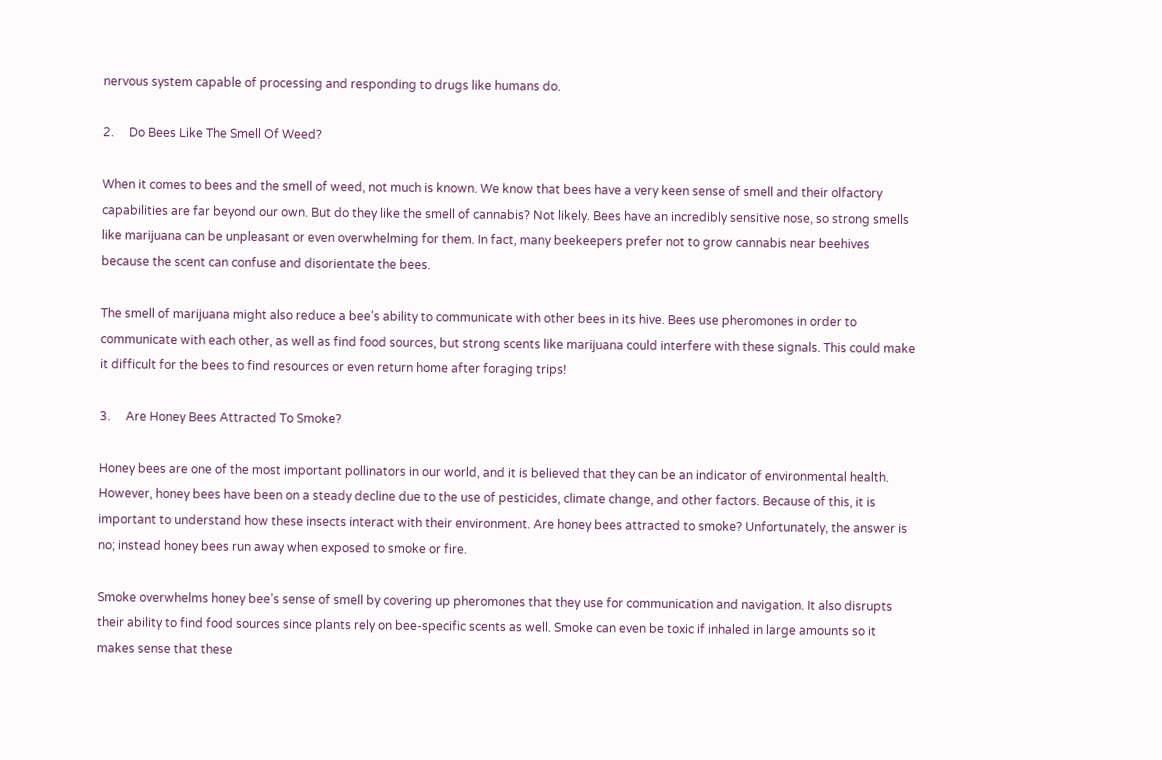nervous system capable of processing and responding to drugs like humans do.

2.     Do Bees Like The Smell Of Weed?

When it comes to bees and the smell of weed, not much is known. We know that bees have a very keen sense of smell and their olfactory capabilities are far beyond our own. But do they like the smell of cannabis? Not likely. Bees have an incredibly sensitive nose, so strong smells like marijuana can be unpleasant or even overwhelming for them. In fact, many beekeepers prefer not to grow cannabis near beehives because the scent can confuse and disorientate the bees.

The smell of marijuana might also reduce a bee’s ability to communicate with other bees in its hive. Bees use pheromones in order to communicate with each other, as well as find food sources, but strong scents like marijuana could interfere with these signals. This could make it difficult for the bees to find resources or even return home after foraging trips!

3.     Are Honey Bees Attracted To Smoke?

Honey bees are one of the most important pollinators in our world, and it is believed that they can be an indicator of environmental health. However, honey bees have been on a steady decline due to the use of pesticides, climate change, and other factors. Because of this, it is important to understand how these insects interact with their environment. Are honey bees attracted to smoke? Unfortunately, the answer is no; instead honey bees run away when exposed to smoke or fire.

Smoke overwhelms honey bee’s sense of smell by covering up pheromones that they use for communication and navigation. It also disrupts their ability to find food sources since plants rely on bee-specific scents as well. Smoke can even be toxic if inhaled in large amounts so it makes sense that these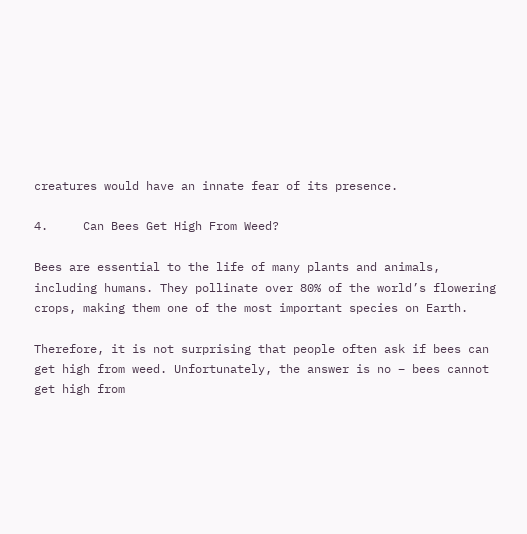creatures would have an innate fear of its presence.

4.     Can Bees Get High From Weed?

Bees are essential to the life of many plants and animals, including humans. They pollinate over 80% of the world’s flowering crops, making them one of the most important species on Earth.

Therefore, it is not surprising that people often ask if bees can get high from weed. Unfortunately, the answer is no – bees cannot get high from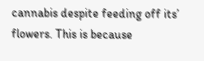cannabis despite feeding off its’ flowers. This is because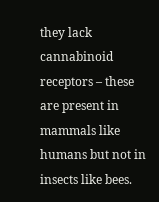they lack cannabinoid receptors – these are present in mammals like humans but not in insects like bees.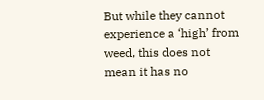But while they cannot experience a ‘high’ from weed, this does not mean it has no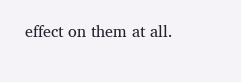effect on them at all.